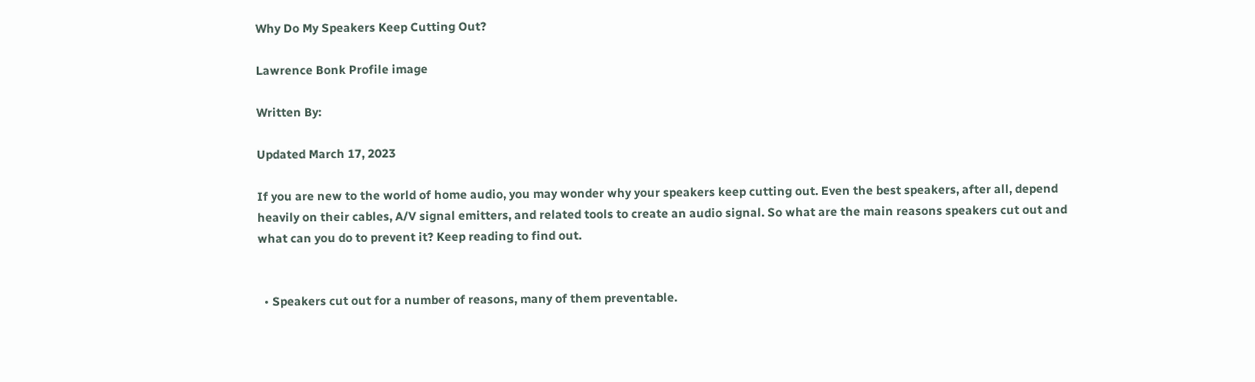Why Do My Speakers Keep Cutting Out?

Lawrence Bonk Profile image

Written By:

Updated March 17, 2023

If you are new to the world of home audio, you may wonder why your speakers keep cutting out. Even the best speakers, after all, depend heavily on their cables, A/V signal emitters, and related tools to create an audio signal. So what are the main reasons speakers cut out and what can you do to prevent it? Keep reading to find out.


  • Speakers cut out for a number of reasons, many of them preventable.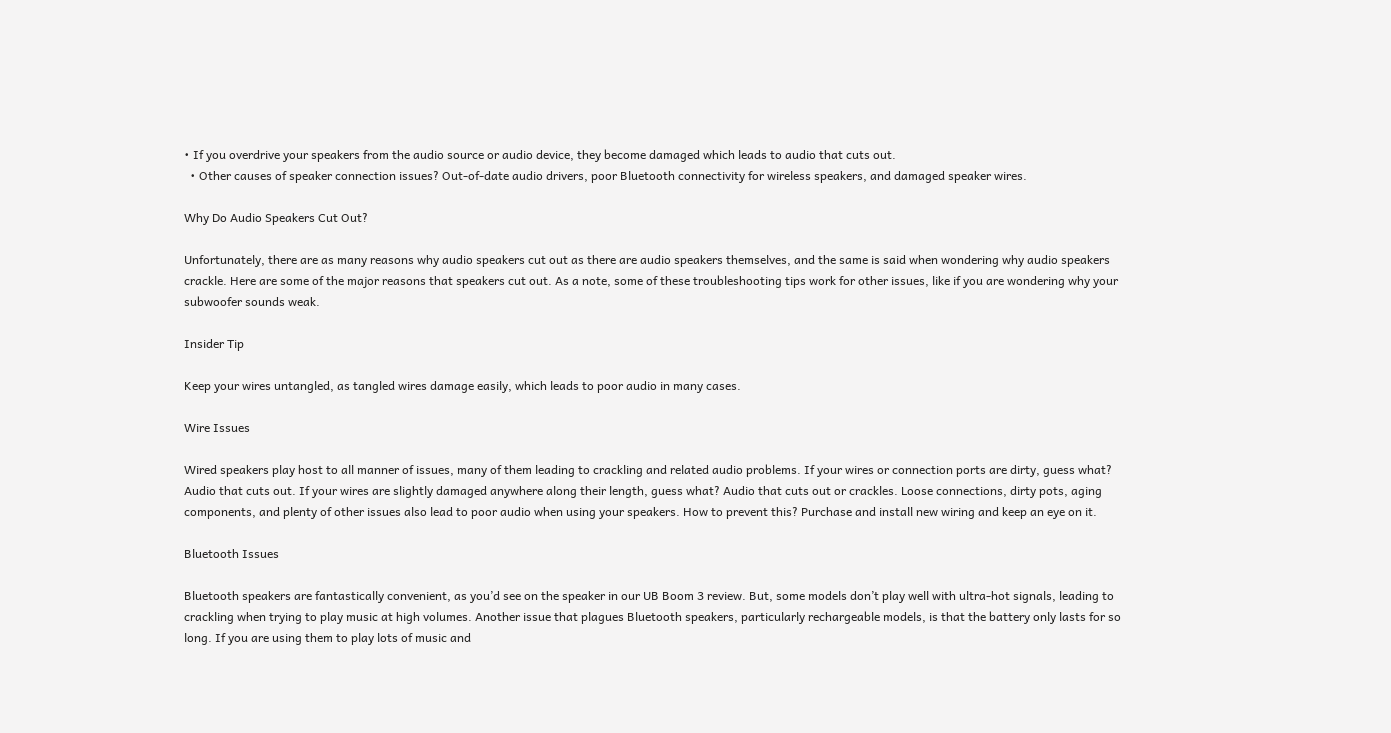• If you overdrive your speakers from the audio source or audio device, they become damaged which leads to audio that cuts out.
  • Other causes of speaker connection issues? Out-of-date audio drivers, poor Bluetooth connectivity for wireless speakers, and damaged speaker wires.

Why Do Audio Speakers Cut Out?

Unfortunately, there are as many reasons why audio speakers cut out as there are audio speakers themselves, and the same is said when wondering why audio speakers crackle. Here are some of the major reasons that speakers cut out. As a note, some of these troubleshooting tips work for other issues, like if you are wondering why your subwoofer sounds weak.

Insider Tip

Keep your wires untangled, as tangled wires damage easily, which leads to poor audio in many cases.

Wire Issues

Wired speakers play host to all manner of issues, many of them leading to crackling and related audio problems. If your wires or connection ports are dirty, guess what? Audio that cuts out. If your wires are slightly damaged anywhere along their length, guess what? Audio that cuts out or crackles. Loose connections, dirty pots, aging components, and plenty of other issues also lead to poor audio when using your speakers. How to prevent this? Purchase and install new wiring and keep an eye on it.

Bluetooth Issues

Bluetooth speakers are fantastically convenient, as you’d see on the speaker in our UB Boom 3 review. But, some models don’t play well with ultra-hot signals, leading to crackling when trying to play music at high volumes. Another issue that plagues Bluetooth speakers, particularly rechargeable models, is that the battery only lasts for so long. If you are using them to play lots of music and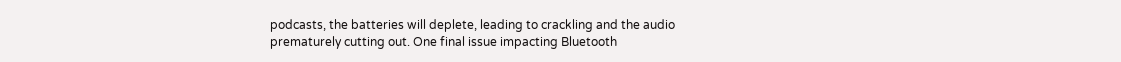podcasts, the batteries will deplete, leading to crackling and the audio prematurely cutting out. One final issue impacting Bluetooth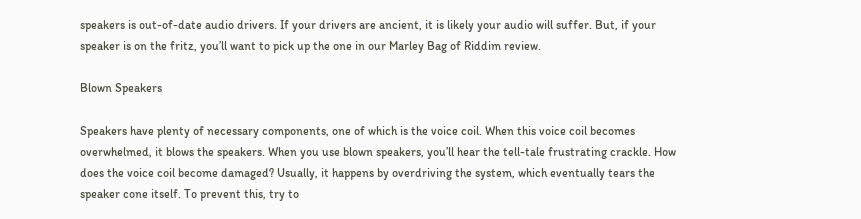speakers is out-of-date audio drivers. If your drivers are ancient, it is likely your audio will suffer. But, if your speaker is on the fritz, you’ll want to pick up the one in our Marley Bag of Riddim review.

Blown Speakers

Speakers have plenty of necessary components, one of which is the voice coil. When this voice coil becomes overwhelmed, it blows the speakers. When you use blown speakers, you’ll hear the tell-tale frustrating crackle. How does the voice coil become damaged? Usually, it happens by overdriving the system, which eventually tears the speaker cone itself. To prevent this, try to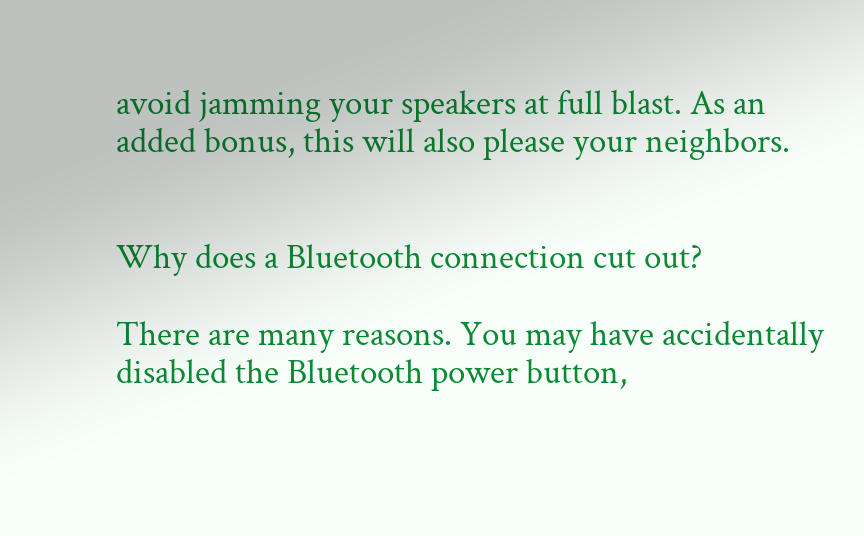avoid jamming your speakers at full blast. As an added bonus, this will also please your neighbors.


Why does a Bluetooth connection cut out?

There are many reasons. You may have accidentally disabled the Bluetooth power button,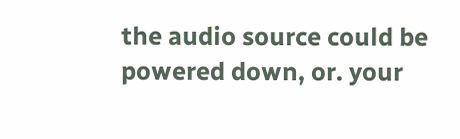the audio source could be powered down, or. your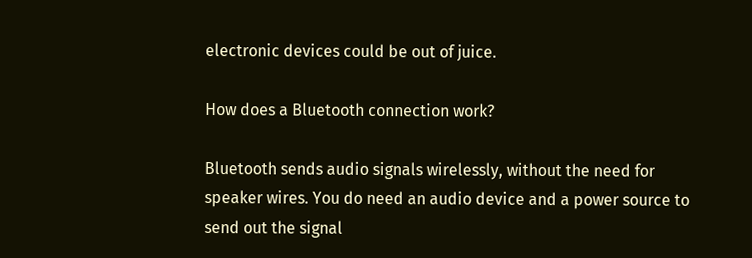electronic devices could be out of juice.

How does a Bluetooth connection work?

Bluetooth sends audio signals wirelessly, without the need for speaker wires. You do need an audio device and a power source to send out the signal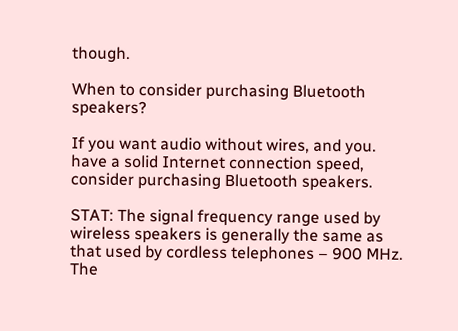though.

When to consider purchasing Bluetooth speakers?

If you want audio without wires, and you. have a solid Internet connection speed, consider purchasing Bluetooth speakers.

STAT: The signal frequency range used by wireless speakers is generally the same as that used by cordless telephones – 900 MHz. The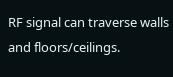RF signal can traverse walls and floors/ceilings.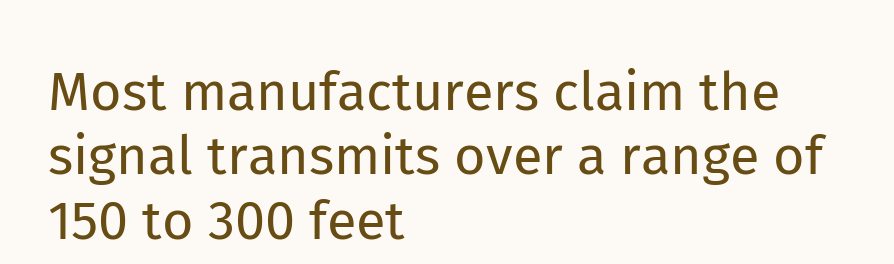Most manufacturers claim the signal transmits over a range of 150 to 300 feet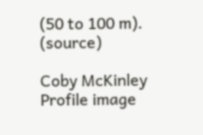(50 to 100 m). (source)

Coby McKinley Profile image